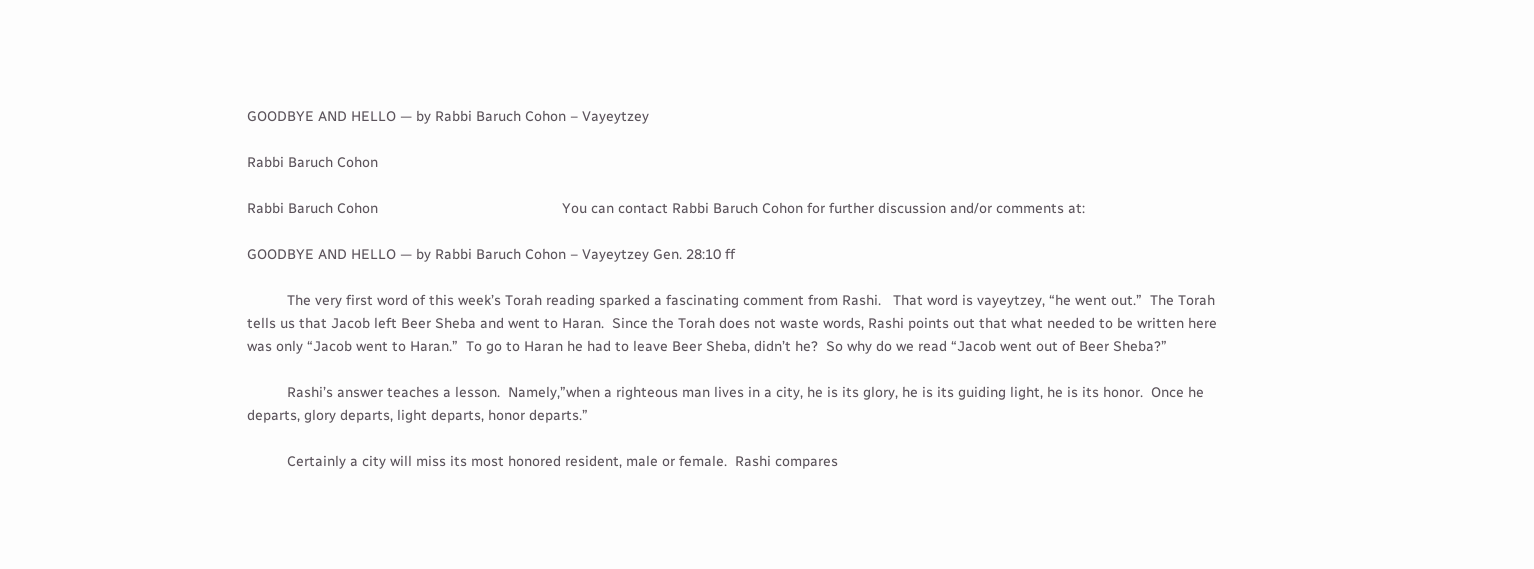GOODBYE AND HELLO — by Rabbi Baruch Cohon – Vayeytzey

Rabbi Baruch Cohon

Rabbi Baruch Cohon                                              You can contact Rabbi Baruch Cohon for further discussion and/or comments at:

GOODBYE AND HELLO — by Rabbi Baruch Cohon – Vayeytzey Gen. 28:10 ff

          The very first word of this week’s Torah reading sparked a fascinating comment from Rashi.   That word is vayeytzey, “he went out.”  The Torah tells us that Jacob left Beer Sheba and went to Haran.  Since the Torah does not waste words, Rashi points out that what needed to be written here was only “Jacob went to Haran.”  To go to Haran he had to leave Beer Sheba, didn’t he?  So why do we read “Jacob went out of Beer Sheba?”

          Rashi’s answer teaches a lesson.  Namely,”when a righteous man lives in a city, he is its glory, he is its guiding light, he is its honor.  Once he departs, glory departs, light departs, honor departs.”

          Certainly a city will miss its most honored resident, male or female.  Rashi compares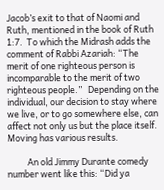Jacob’s exit to that of Naomi and Ruth, mentioned in the book of Ruth 1:7.  To which the Midrash adds the comment of Rabbi Azariah: “The merit of one righteous person is incomparable to the merit of two righteous people.”   Depending on the individual, our decision to stay where we live, or to go somewhere else, can affect not only us but the place itself.  Moving has various results.

          An old Jimmy Durante comedy number went like this: “Did ya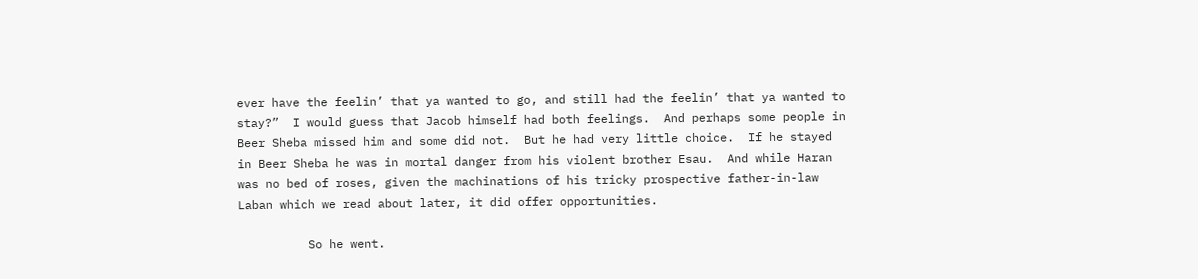ever have the feelin’ that ya wanted to go, and still had the feelin’ that ya wanted to stay?”  I would guess that Jacob himself had both feelings.  And perhaps some people in Beer Sheba missed him and some did not.  But he had very little choice.  If he stayed in Beer Sheba he was in mortal danger from his violent brother Esau.  And while Haran was no bed of roses, given the machinations of his tricky prospective father-in-law Laban which we read about later, it did offer opportunities.

          So he went.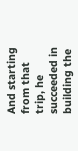And starting from that trip, he succeeded in building the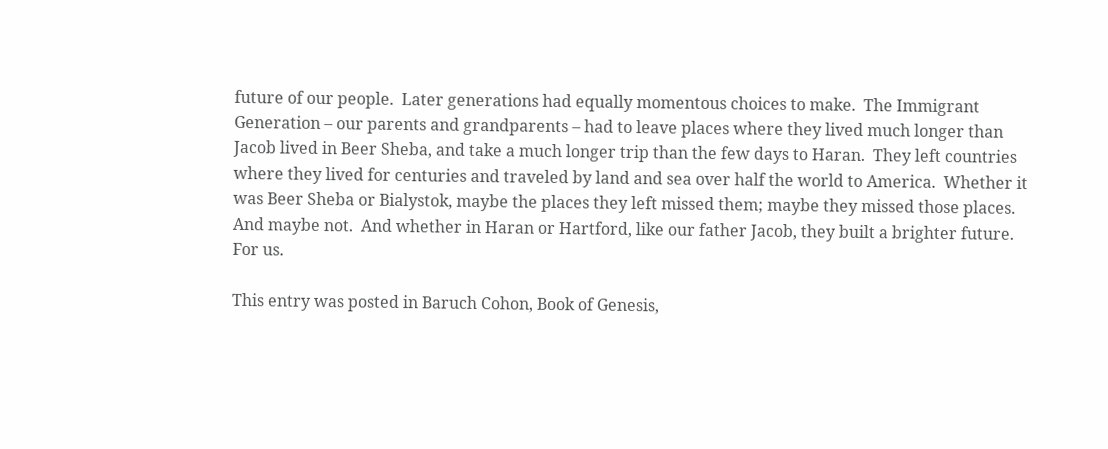future of our people.  Later generations had equally momentous choices to make.  The Immigrant Generation – our parents and grandparents – had to leave places where they lived much longer than Jacob lived in Beer Sheba, and take a much longer trip than the few days to Haran.  They left countries where they lived for centuries and traveled by land and sea over half the world to America.  Whether it was Beer Sheba or Bialystok, maybe the places they left missed them; maybe they missed those places.  And maybe not.  And whether in Haran or Hartford, like our father Jacob, they built a brighter future.  For us.

This entry was posted in Baruch Cohon, Book of Genesis,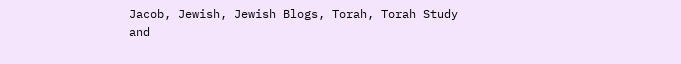Jacob, Jewish, Jewish Blogs, Torah, Torah Study and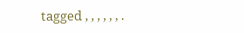tagged , , , , , , .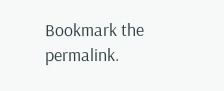Bookmark the permalink.